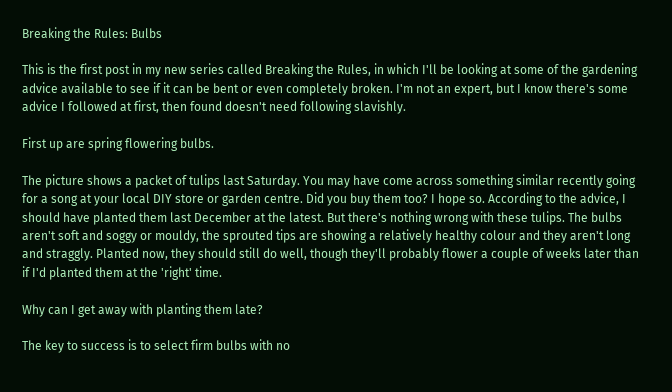Breaking the Rules: Bulbs

This is the first post in my new series called Breaking the Rules, in which I'll be looking at some of the gardening advice available to see if it can be bent or even completely broken. I'm not an expert, but I know there's some advice I followed at first, then found doesn't need following slavishly.

First up are spring flowering bulbs.

The picture shows a packet of tulips last Saturday. You may have come across something similar recently going for a song at your local DIY store or garden centre. Did you buy them too? I hope so. According to the advice, I should have planted them last December at the latest. But there's nothing wrong with these tulips. The bulbs aren't soft and soggy or mouldy, the sprouted tips are showing a relatively healthy colour and they aren't long and straggly. Planted now, they should still do well, though they'll probably flower a couple of weeks later than if I'd planted them at the 'right' time.

Why can I get away with planting them late?

The key to success is to select firm bulbs with no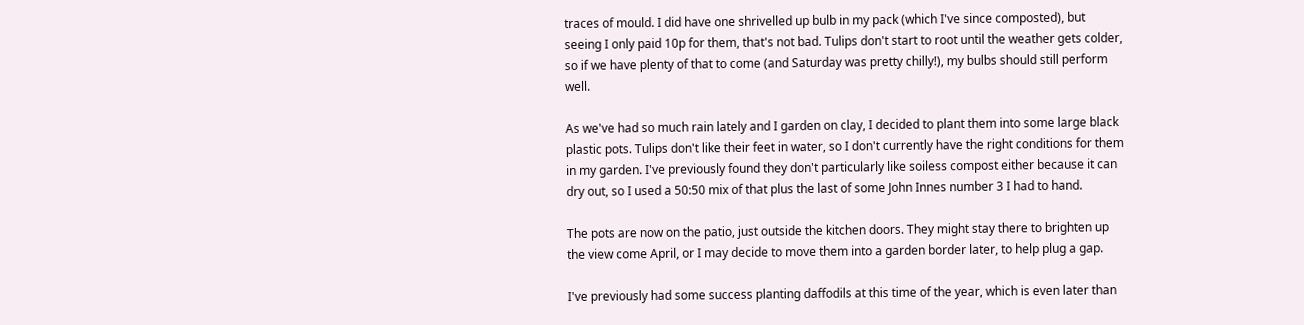traces of mould. I did have one shrivelled up bulb in my pack (which I've since composted), but seeing I only paid 10p for them, that's not bad. Tulips don't start to root until the weather gets colder, so if we have plenty of that to come (and Saturday was pretty chilly!), my bulbs should still perform well.

As we've had so much rain lately and I garden on clay, I decided to plant them into some large black plastic pots. Tulips don't like their feet in water, so I don't currently have the right conditions for them in my garden. I've previously found they don't particularly like soiless compost either because it can dry out, so I used a 50:50 mix of that plus the last of some John Innes number 3 I had to hand.

The pots are now on the patio, just outside the kitchen doors. They might stay there to brighten up the view come April, or I may decide to move them into a garden border later, to help plug a gap.

I've previously had some success planting daffodils at this time of the year, which is even later than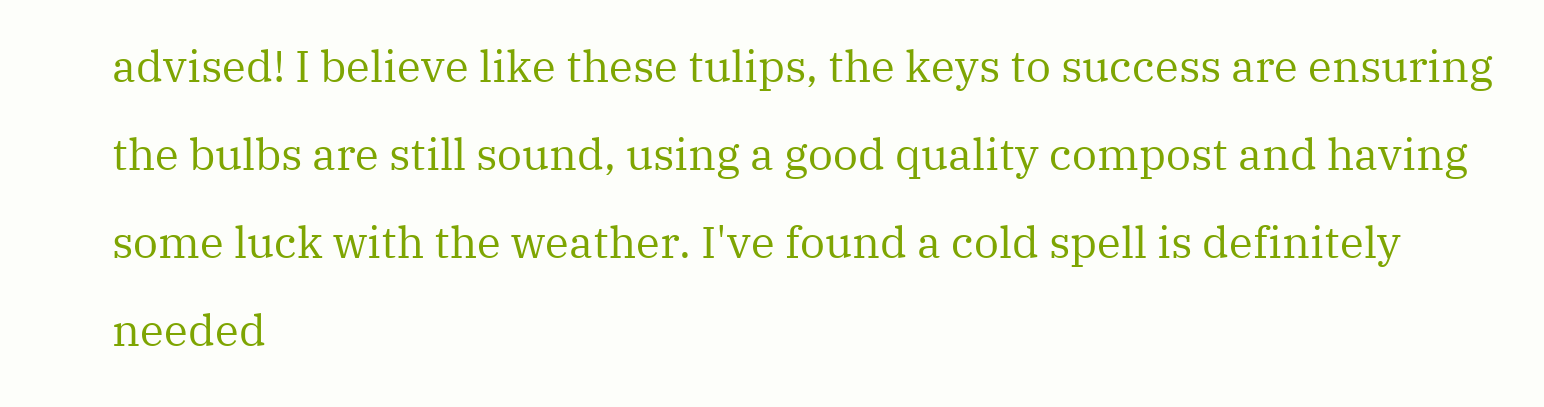advised! I believe like these tulips, the keys to success are ensuring the bulbs are still sound, using a good quality compost and having some luck with the weather. I've found a cold spell is definitely needed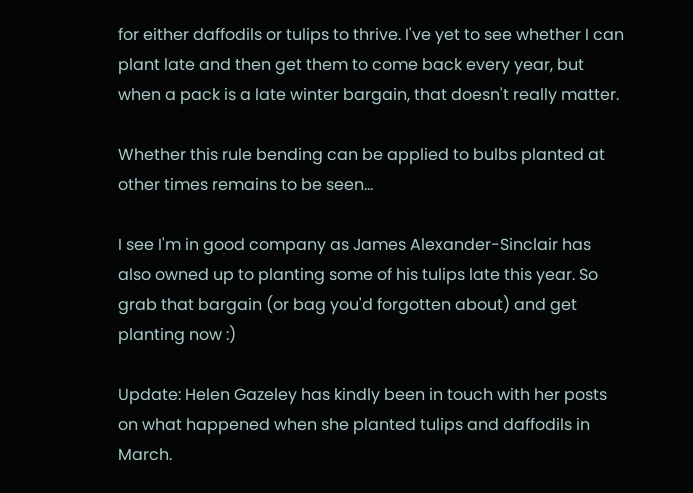for either daffodils or tulips to thrive. I've yet to see whether I can plant late and then get them to come back every year, but when a pack is a late winter bargain, that doesn't really matter.

Whether this rule bending can be applied to bulbs planted at other times remains to be seen...

I see I'm in good company as James Alexander-Sinclair has also owned up to planting some of his tulips late this year. So grab that bargain (or bag you'd forgotten about) and get planting now :)

Update: Helen Gazeley has kindly been in touch with her posts on what happened when she planted tulips and daffodils in March.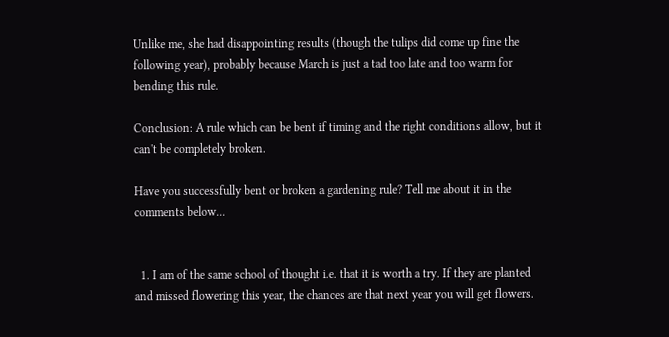Unlike me, she had disappointing results (though the tulips did come up fine the following year), probably because March is just a tad too late and too warm for bending this rule.

Conclusion: A rule which can be bent if timing and the right conditions allow, but it can't be completely broken.

Have you successfully bent or broken a gardening rule? Tell me about it in the comments below...


  1. I am of the same school of thought i.e. that it is worth a try. If they are planted and missed flowering this year, the chances are that next year you will get flowers.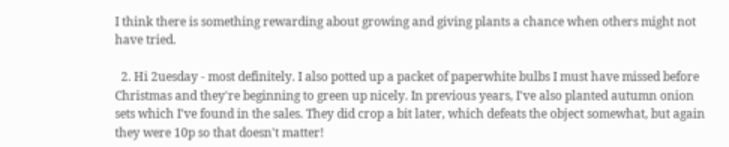I think there is something rewarding about growing and giving plants a chance when others might not have tried.

  2. Hi 2uesday - most definitely. I also potted up a packet of paperwhite bulbs I must have missed before Christmas and they're beginning to green up nicely. In previous years, I've also planted autumn onion sets which I've found in the sales. They did crop a bit later, which defeats the object somewhat, but again they were 10p so that doesn't matter!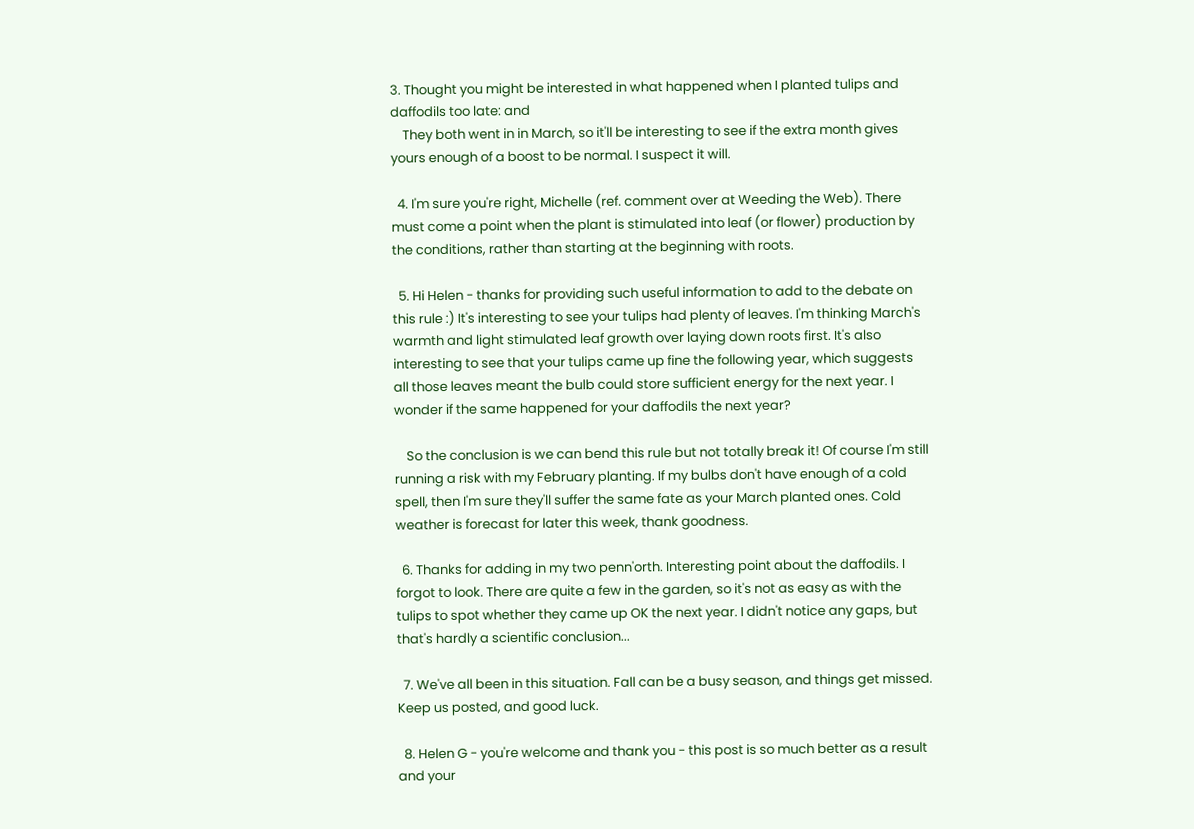3. Thought you might be interested in what happened when I planted tulips and daffodils too late: and
    They both went in in March, so it'll be interesting to see if the extra month gives yours enough of a boost to be normal. I suspect it will.

  4. I'm sure you're right, Michelle (ref. comment over at Weeding the Web). There must come a point when the plant is stimulated into leaf (or flower) production by the conditions, rather than starting at the beginning with roots.

  5. Hi Helen - thanks for providing such useful information to add to the debate on this rule :) It's interesting to see your tulips had plenty of leaves. I'm thinking March's warmth and light stimulated leaf growth over laying down roots first. It's also interesting to see that your tulips came up fine the following year, which suggests all those leaves meant the bulb could store sufficient energy for the next year. I wonder if the same happened for your daffodils the next year?

    So the conclusion is we can bend this rule but not totally break it! Of course I'm still running a risk with my February planting. If my bulbs don't have enough of a cold spell, then I'm sure they'll suffer the same fate as your March planted ones. Cold weather is forecast for later this week, thank goodness.

  6. Thanks for adding in my two penn'orth. Interesting point about the daffodils. I forgot to look. There are quite a few in the garden, so it's not as easy as with the tulips to spot whether they came up OK the next year. I didn't notice any gaps, but that's hardly a scientific conclusion...

  7. We've all been in this situation. Fall can be a busy season, and things get missed. Keep us posted, and good luck.

  8. Helen G - you're welcome and thank you - this post is so much better as a result and your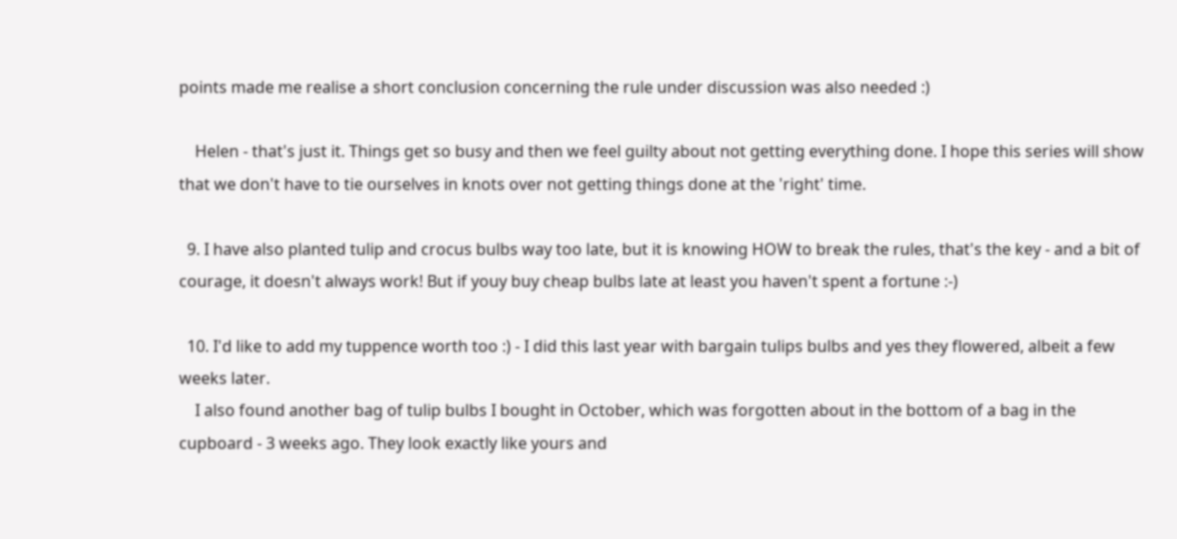points made me realise a short conclusion concerning the rule under discussion was also needed :)

    Helen - that's just it. Things get so busy and then we feel guilty about not getting everything done. I hope this series will show that we don't have to tie ourselves in knots over not getting things done at the 'right' time.

  9. I have also planted tulip and crocus bulbs way too late, but it is knowing HOW to break the rules, that's the key - and a bit of courage, it doesn't always work! But if youy buy cheap bulbs late at least you haven't spent a fortune :-)

  10. I'd like to add my tuppence worth too :) - I did this last year with bargain tulips bulbs and yes they flowered, albeit a few weeks later.
    I also found another bag of tulip bulbs I bought in October, which was forgotten about in the bottom of a bag in the cupboard - 3 weeks ago. They look exactly like yours and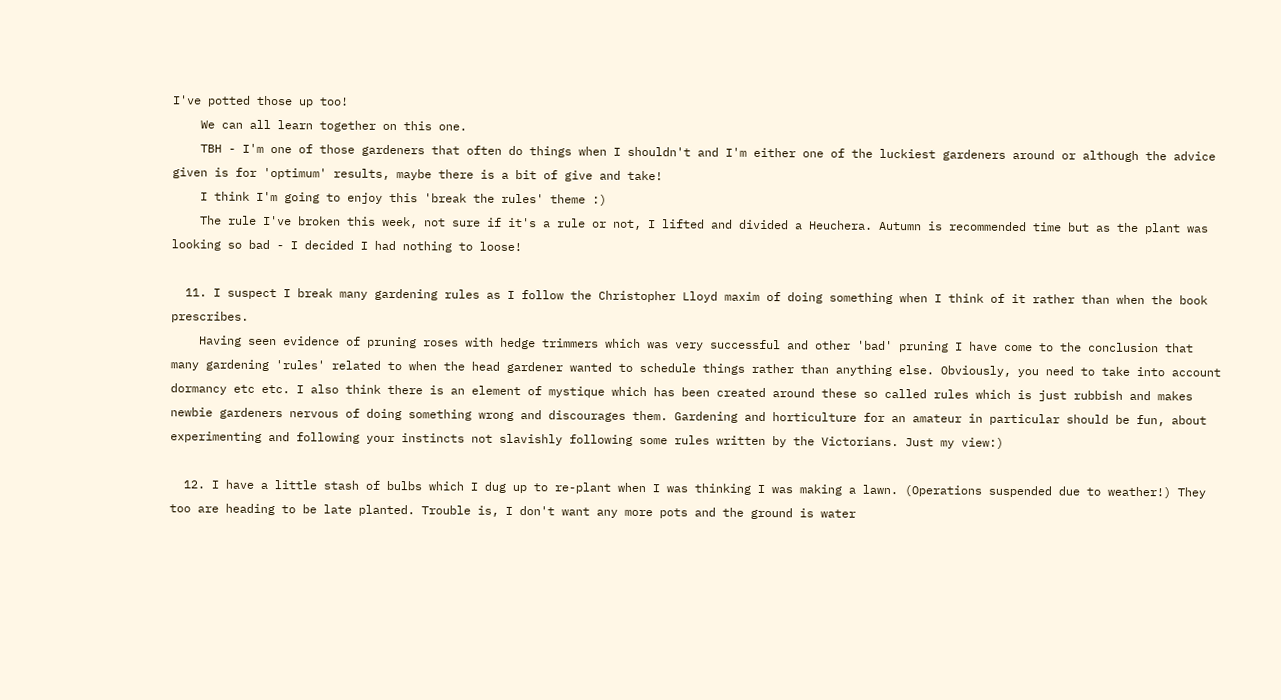I've potted those up too!
    We can all learn together on this one.
    TBH - I'm one of those gardeners that often do things when I shouldn't and I'm either one of the luckiest gardeners around or although the advice given is for 'optimum' results, maybe there is a bit of give and take!
    I think I'm going to enjoy this 'break the rules' theme :)
    The rule I've broken this week, not sure if it's a rule or not, I lifted and divided a Heuchera. Autumn is recommended time but as the plant was looking so bad - I decided I had nothing to loose!

  11. I suspect I break many gardening rules as I follow the Christopher Lloyd maxim of doing something when I think of it rather than when the book prescribes.
    Having seen evidence of pruning roses with hedge trimmers which was very successful and other 'bad' pruning I have come to the conclusion that many gardening 'rules' related to when the head gardener wanted to schedule things rather than anything else. Obviously, you need to take into account dormancy etc etc. I also think there is an element of mystique which has been created around these so called rules which is just rubbish and makes newbie gardeners nervous of doing something wrong and discourages them. Gardening and horticulture for an amateur in particular should be fun, about experimenting and following your instincts not slavishly following some rules written by the Victorians. Just my view:)

  12. I have a little stash of bulbs which I dug up to re-plant when I was thinking I was making a lawn. (Operations suspended due to weather!) They too are heading to be late planted. Trouble is, I don't want any more pots and the ground is water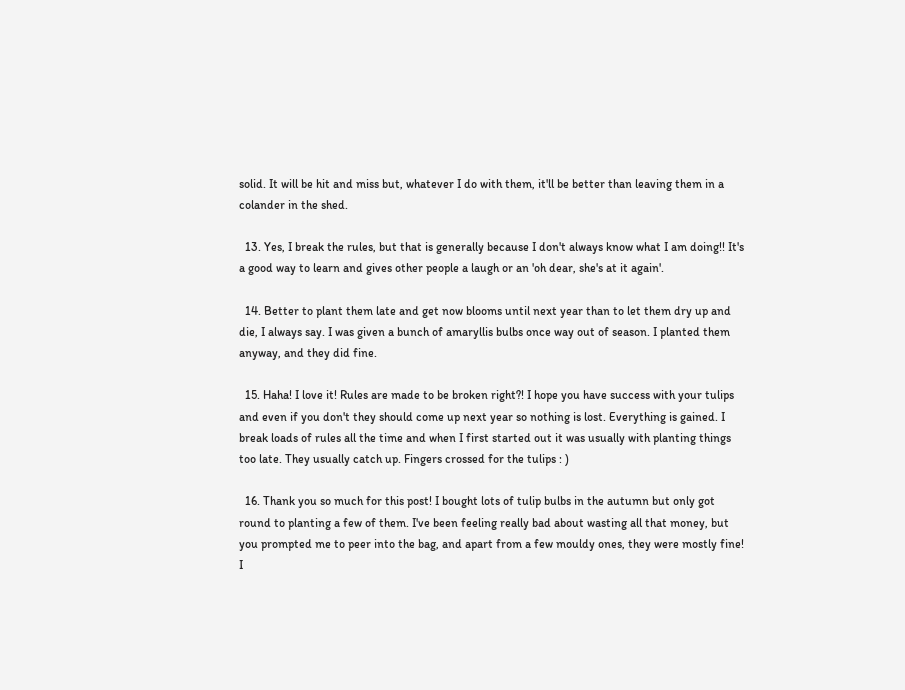solid. It will be hit and miss but, whatever I do with them, it'll be better than leaving them in a colander in the shed.

  13. Yes, I break the rules, but that is generally because I don't always know what I am doing!! It's a good way to learn and gives other people a laugh or an 'oh dear, she's at it again'.

  14. Better to plant them late and get now blooms until next year than to let them dry up and die, I always say. I was given a bunch of amaryllis bulbs once way out of season. I planted them anyway, and they did fine.

  15. Haha! I love it! Rules are made to be broken right?! I hope you have success with your tulips and even if you don't they should come up next year so nothing is lost. Everything is gained. I break loads of rules all the time and when I first started out it was usually with planting things too late. They usually catch up. Fingers crossed for the tulips : )

  16. Thank you so much for this post! I bought lots of tulip bulbs in the autumn but only got round to planting a few of them. I've been feeling really bad about wasting all that money, but you prompted me to peer into the bag, and apart from a few mouldy ones, they were mostly fine! I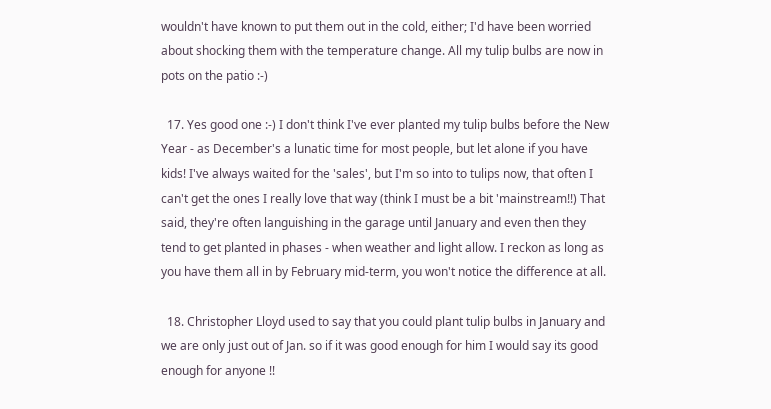wouldn't have known to put them out in the cold, either; I'd have been worried about shocking them with the temperature change. All my tulip bulbs are now in pots on the patio :-)

  17. Yes good one :-) I don't think I've ever planted my tulip bulbs before the New Year - as December's a lunatic time for most people, but let alone if you have kids! I've always waited for the 'sales', but I'm so into to tulips now, that often I can't get the ones I really love that way (think I must be a bit 'mainstream!!) That said, they're often languishing in the garage until January and even then they tend to get planted in phases - when weather and light allow. I reckon as long as you have them all in by February mid-term, you won't notice the difference at all.

  18. Christopher Lloyd used to say that you could plant tulip bulbs in January and we are only just out of Jan. so if it was good enough for him I would say its good enough for anyone !!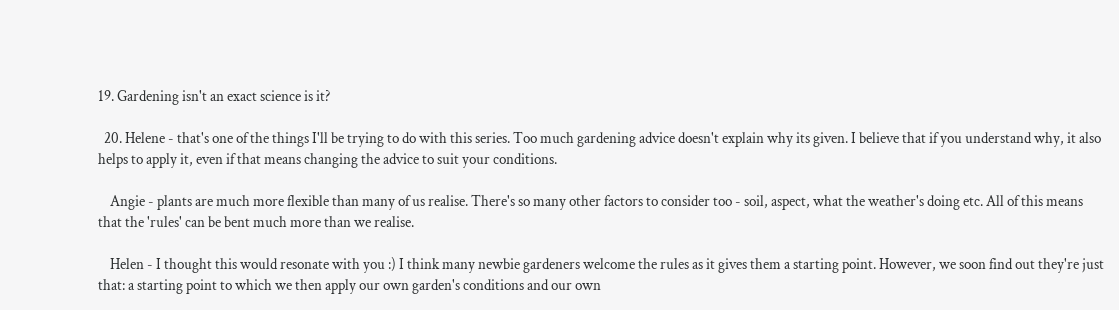19. Gardening isn't an exact science is it?

  20. Helene - that's one of the things I'll be trying to do with this series. Too much gardening advice doesn't explain why its given. I believe that if you understand why, it also helps to apply it, even if that means changing the advice to suit your conditions.

    Angie - plants are much more flexible than many of us realise. There's so many other factors to consider too - soil, aspect, what the weather's doing etc. All of this means that the 'rules' can be bent much more than we realise.

    Helen - I thought this would resonate with you :) I think many newbie gardeners welcome the rules as it gives them a starting point. However, we soon find out they're just that: a starting point to which we then apply our own garden's conditions and our own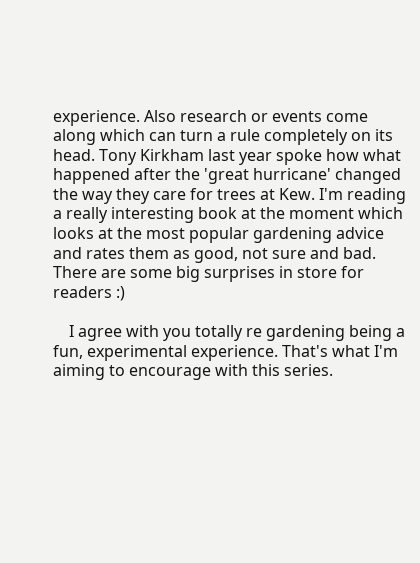experience. Also research or events come along which can turn a rule completely on its head. Tony Kirkham last year spoke how what happened after the 'great hurricane' changed the way they care for trees at Kew. I'm reading a really interesting book at the moment which looks at the most popular gardening advice and rates them as good, not sure and bad. There are some big surprises in store for readers :)

    I agree with you totally re gardening being a fun, experimental experience. That's what I'm aiming to encourage with this series.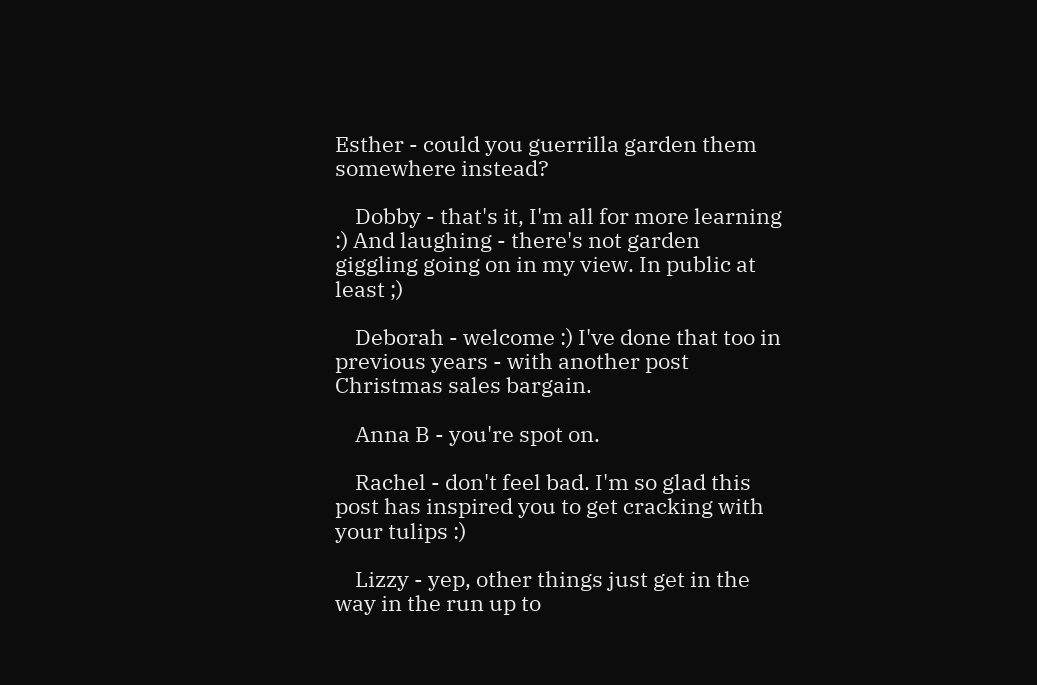Esther - could you guerrilla garden them somewhere instead?

    Dobby - that's it, I'm all for more learning :) And laughing - there's not garden giggling going on in my view. In public at least ;)

    Deborah - welcome :) I've done that too in previous years - with another post Christmas sales bargain.

    Anna B - you're spot on.

    Rachel - don't feel bad. I'm so glad this post has inspired you to get cracking with your tulips :)

    Lizzy - yep, other things just get in the way in the run up to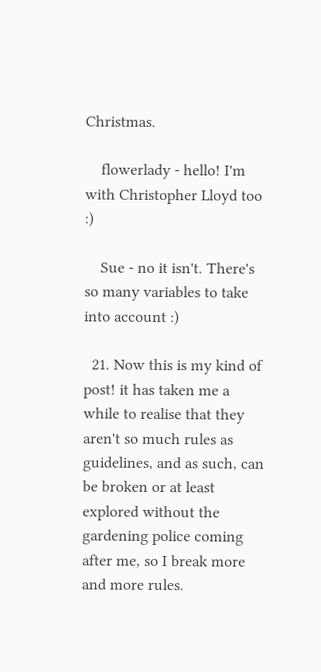Christmas.

    flowerlady - hello! I'm with Christopher Lloyd too :)

    Sue - no it isn't. There's so many variables to take into account :)

  21. Now this is my kind of post! it has taken me a while to realise that they aren't so much rules as guidelines, and as such, can be broken or at least explored without the gardening police coming after me, so I break more and more rules.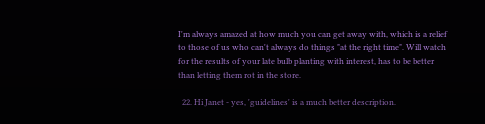I'm always amazed at how much you can get away with, which is a relief to those of us who can't always do things "at the right time". Will watch for the results of your late bulb planting with interest, has to be better than letting them rot in the store.

  22. Hi Janet - yes, 'guidelines' is a much better description.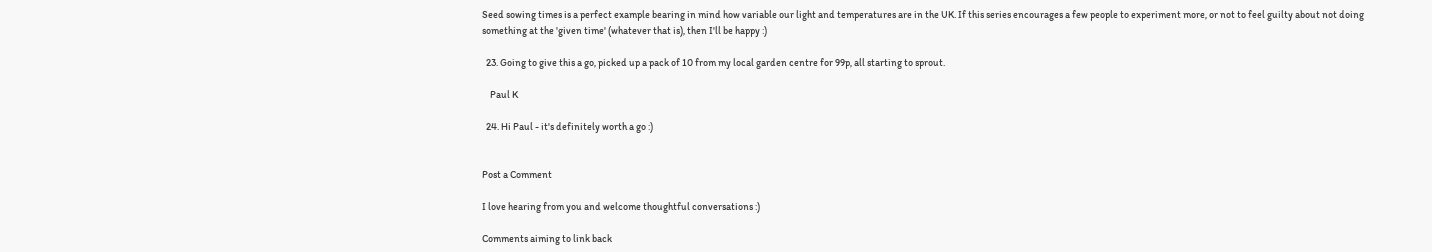Seed sowing times is a perfect example bearing in mind how variable our light and temperatures are in the UK. If this series encourages a few people to experiment more, or not to feel guilty about not doing something at the 'given time' (whatever that is), then I'll be happy :)

  23. Going to give this a go, picked up a pack of 10 from my local garden centre for 99p, all starting to sprout.

    Paul K

  24. Hi Paul - it's definitely worth a go :)


Post a Comment

I love hearing from you and welcome thoughtful conversations :)

Comments aiming to link back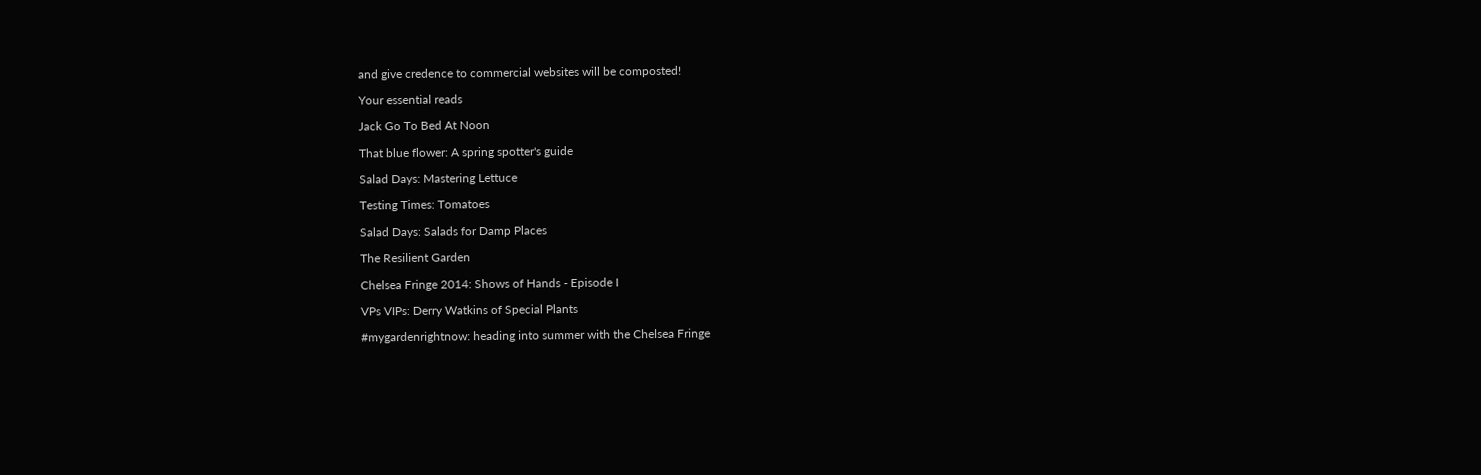and give credence to commercial websites will be composted!

Your essential reads

Jack Go To Bed At Noon

That blue flower: A spring spotter's guide

Salad Days: Mastering Lettuce

Testing Times: Tomatoes

Salad Days: Salads for Damp Places

The Resilient Garden

Chelsea Fringe 2014: Shows of Hands - Episode I

VPs VIPs: Derry Watkins of Special Plants

#mygardenrightnow: heading into summer with the Chelsea Fringe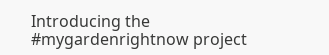Introducing the #mygardenrightnow project